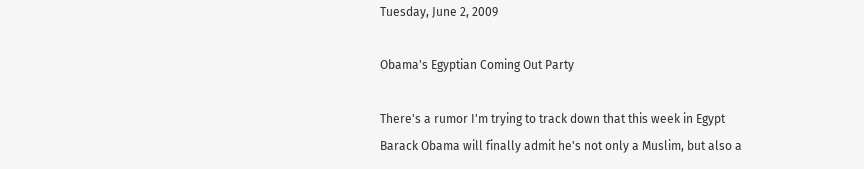Tuesday, June 2, 2009

Obama's Egyptian Coming Out Party

There's a rumor I'm trying to track down that this week in Egypt Barack Obama will finally admit he's not only a Muslim, but also a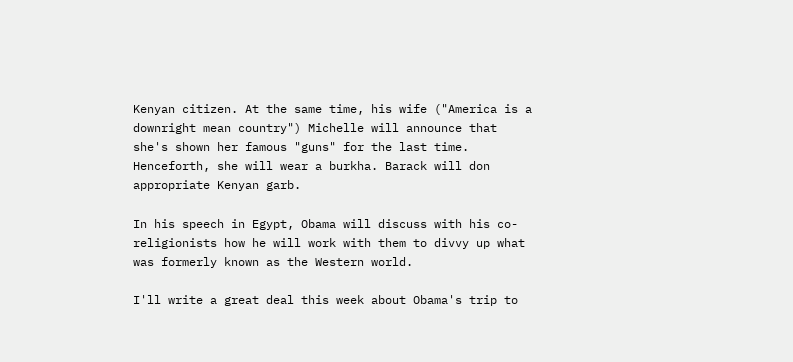Kenyan citizen. At the same time, his wife ("America is a downright mean country") Michelle will announce that she's shown her famous "guns" for the last time. Henceforth, she will wear a burkha. Barack will don appropriate Kenyan garb.

In his speech in Egypt, Obama will discuss with his co-religionists how he will work with them to divvy up what was formerly known as the Western world.

I'll write a great deal this week about Obama's trip to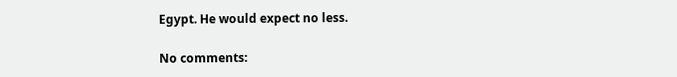Egypt. He would expect no less.

No comments: